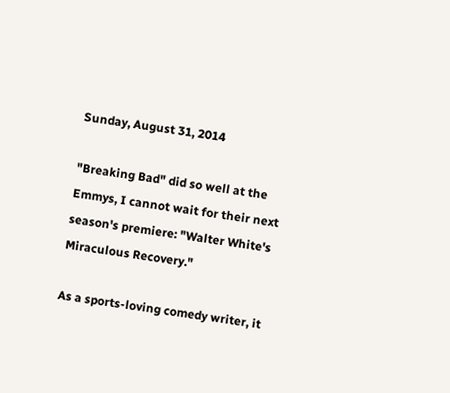Sunday, August 31, 2014

"Breaking Bad" did so well at the Emmys, I cannot wait for their next season's premiere: "Walter White's Miraculous Recovery."

As a sports-loving comedy writer, it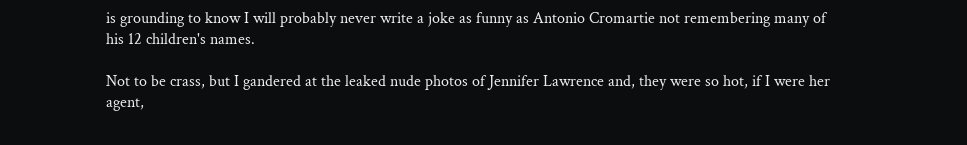is grounding to know I will probably never write a joke as funny as Antonio Cromartie not remembering many of his 12 children's names.

Not to be crass, but I gandered at the leaked nude photos of Jennifer Lawrence and, they were so hot, if I were her agent,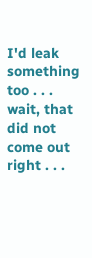I'd leak something too . . . wait, that did not come out right . . .